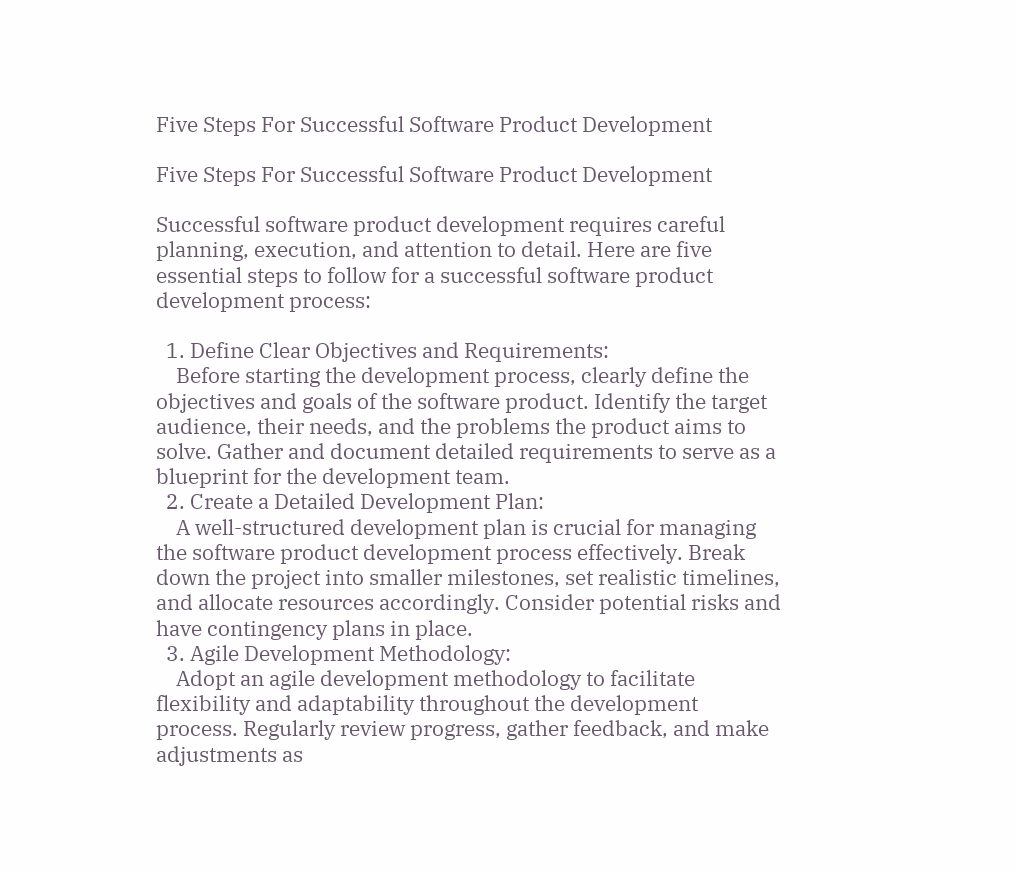Five Steps For Successful Software Product Development

Five Steps For Successful Software Product Development

Successful software product development requires careful planning, execution, and attention to detail. Here are five essential steps to follow for a successful software product development process:

  1. Define Clear Objectives and Requirements:
    Before starting the development process, clearly define the objectives and goals of the software product. Identify the target audience, their needs, and the problems the product aims to solve. Gather and document detailed requirements to serve as a blueprint for the development team.
  2. Create a Detailed Development Plan:
    A well-structured development plan is crucial for managing the software product development process effectively. Break down the project into smaller milestones, set realistic timelines, and allocate resources accordingly. Consider potential risks and have contingency plans in place.
  3. Agile Development Methodology:
    Adopt an agile development methodology to facilitate flexibility and adaptability throughout the development process. Regularly review progress, gather feedback, and make adjustments as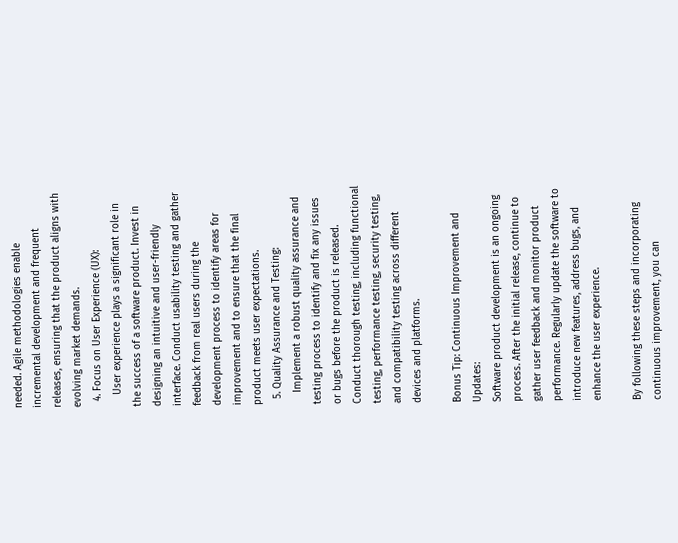needed. Agile methodologies enable incremental development and frequent releases, ensuring that the product aligns with evolving market demands.
  4. Focus on User Experience (UX):
    User experience plays a significant role in the success of a software product. Invest in designing an intuitive and user-friendly interface. Conduct usability testing and gather feedback from real users during the development process to identify areas for improvement and to ensure that the final product meets user expectations.
  5. Quality Assurance and Testing:
    Implement a robust quality assurance and testing process to identify and fix any issues or bugs before the product is released. Conduct thorough testing, including functional testing, performance testing, security testing, and compatibility testing across different devices and platforms.

Bonus Tip: Continuous Improvement and Updates:
Software product development is an ongoing process. After the initial release, continue to gather user feedback and monitor product performance. Regularly update the software to introduce new features, address bugs, and enhance the user experience.

By following these steps and incorporating continuous improvement, you can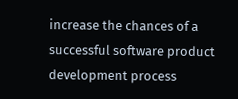increase the chances of a successful software product development process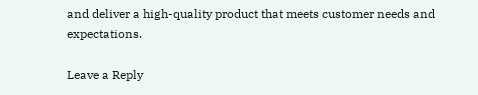and deliver a high-quality product that meets customer needs and expectations.

Leave a Reply